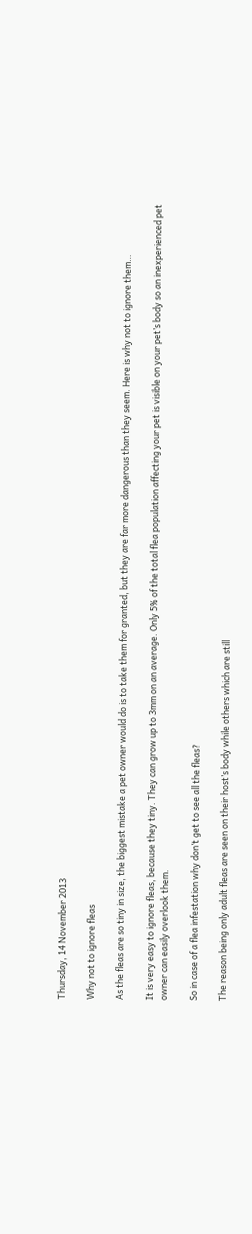Thursday, 14 November 2013

Why not to ignore fleas

As the fleas are so tiny in size, the biggest mistake a pet owner would do is to take them for granted, but they are far more dangerous than they seem. Here is why not to ignore them…

It is very easy to ignore fleas, because they tiny. They can grow up to 3mm on an average. Only 5% of the total flea population affecting your pet is visible on your pet’s body so an inexperienced pet owner can easily overlook them.

So in case of a flea infestation why don’t get to see all the fleas?

The reason being only adult fleas are seen on their host’s body while others which are still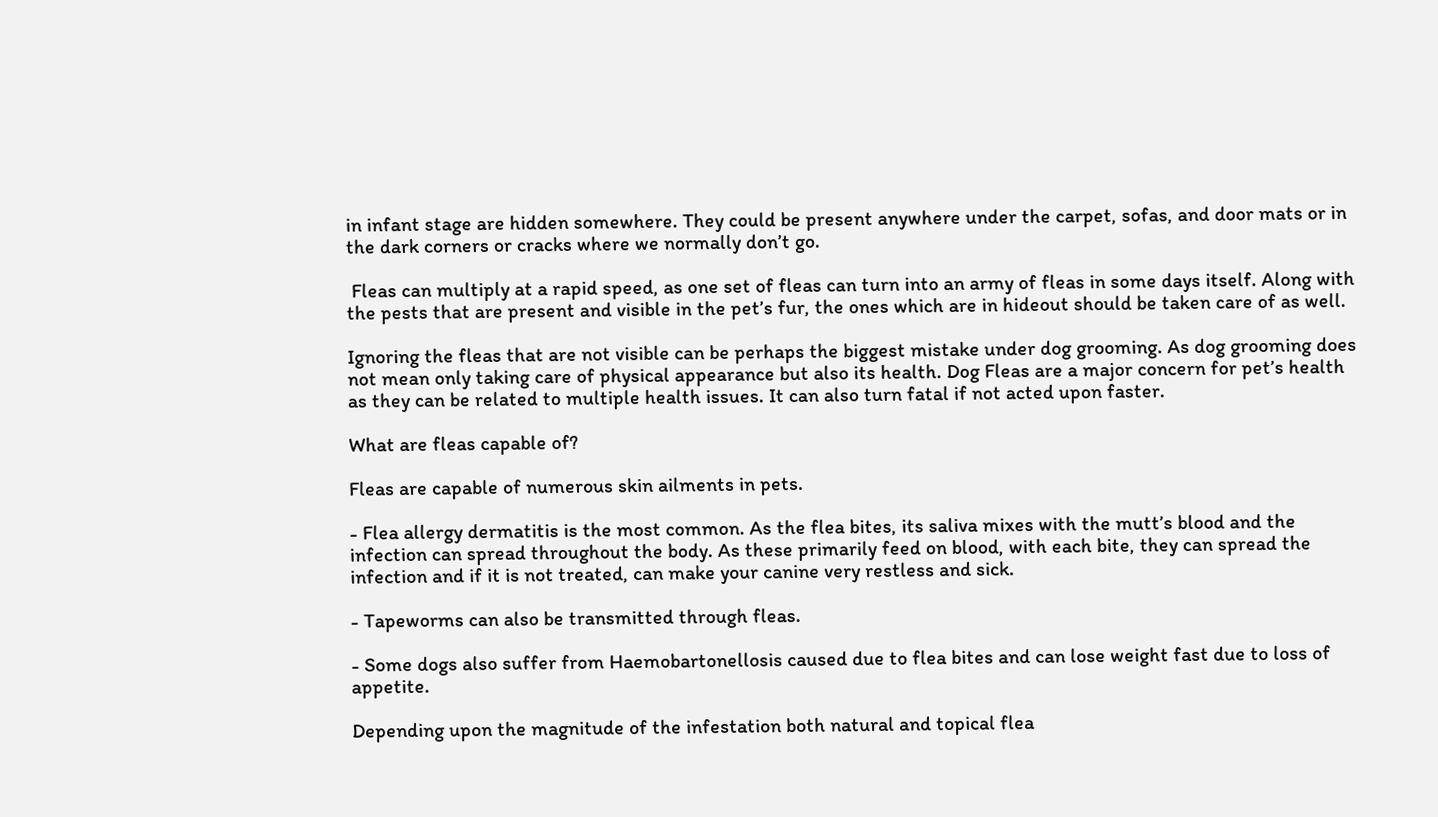in infant stage are hidden somewhere. They could be present anywhere under the carpet, sofas, and door mats or in the dark corners or cracks where we normally don’t go.

 Fleas can multiply at a rapid speed, as one set of fleas can turn into an army of fleas in some days itself. Along with the pests that are present and visible in the pet’s fur, the ones which are in hideout should be taken care of as well.

Ignoring the fleas that are not visible can be perhaps the biggest mistake under dog grooming. As dog grooming does not mean only taking care of physical appearance but also its health. Dog Fleas are a major concern for pet’s health as they can be related to multiple health issues. It can also turn fatal if not acted upon faster.

What are fleas capable of?

Fleas are capable of numerous skin ailments in pets.

- Flea allergy dermatitis is the most common. As the flea bites, its saliva mixes with the mutt’s blood and the infection can spread throughout the body. As these primarily feed on blood, with each bite, they can spread the infection and if it is not treated, can make your canine very restless and sick.

- Tapeworms can also be transmitted through fleas.

- Some dogs also suffer from Haemobartonellosis caused due to flea bites and can lose weight fast due to loss of appetite.

Depending upon the magnitude of the infestation both natural and topical flea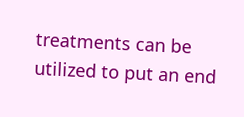treatments can be utilized to put an end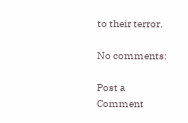to their terror.

No comments:

Post a Comment